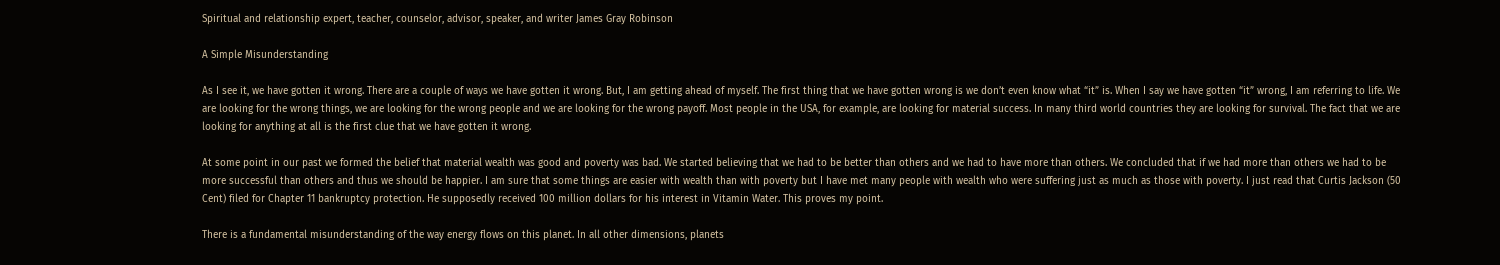Spiritual and relationship expert, teacher, counselor, advisor, speaker, and writer James Gray Robinson

A Simple Misunderstanding

As I see it, we have gotten it wrong. There are a couple of ways we have gotten it wrong. But, I am getting ahead of myself. The first thing that we have gotten wrong is we don’t even know what “it” is. When I say we have gotten “it” wrong, I am referring to life. We are looking for the wrong things, we are looking for the wrong people and we are looking for the wrong payoff. Most people in the USA, for example, are looking for material success. In many third world countries they are looking for survival. The fact that we are looking for anything at all is the first clue that we have gotten it wrong.

At some point in our past we formed the belief that material wealth was good and poverty was bad. We started believing that we had to be better than others and we had to have more than others. We concluded that if we had more than others we had to be more successful than others and thus we should be happier. I am sure that some things are easier with wealth than with poverty but I have met many people with wealth who were suffering just as much as those with poverty. I just read that Curtis Jackson (50 Cent) filed for Chapter 11 bankruptcy protection. He supposedly received 100 million dollars for his interest in Vitamin Water. This proves my point.

There is a fundamental misunderstanding of the way energy flows on this planet. In all other dimensions, planets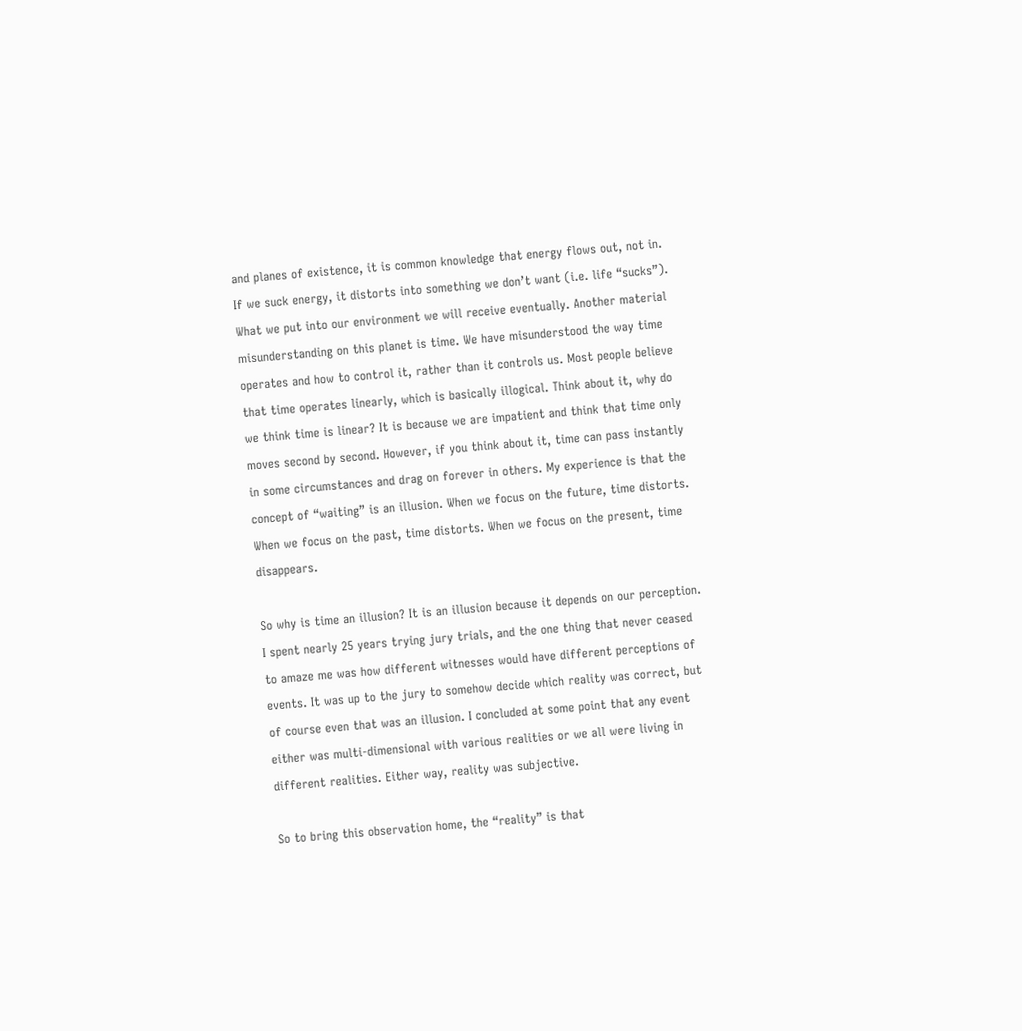and planes of existence, it is common knowledge that energy flows out, not in. If we suck energy, it distorts into something we don’t want (i.e. life “sucks”). What we put into our environment we will receive eventually. Another material misunderstanding on this planet is time. We have misunderstood the way time operates and how to control it, rather than it controls us. Most people believe that time operates linearly, which is basically illogical. Think about it, why do we think time is linear? It is because we are impatient and think that time only moves second by second. However, if you think about it, time can pass instantly in some circumstances and drag on forever in others. My experience is that the concept of “waiting” is an illusion. When we focus on the future, time distorts. When we focus on the past, time distorts. When we focus on the present, time disappears.

So why is time an illusion? It is an illusion because it depends on our perception. I spent nearly 25 years trying jury trials, and the one thing that never ceased to amaze me was how different witnesses would have different perceptions of events. It was up to the jury to somehow decide which reality was correct, but of course even that was an illusion. I concluded at some point that any event either was multi-dimensional with various realities or we all were living in different realities. Either way, reality was subjective.

So to bring this observation home, the “reality” is that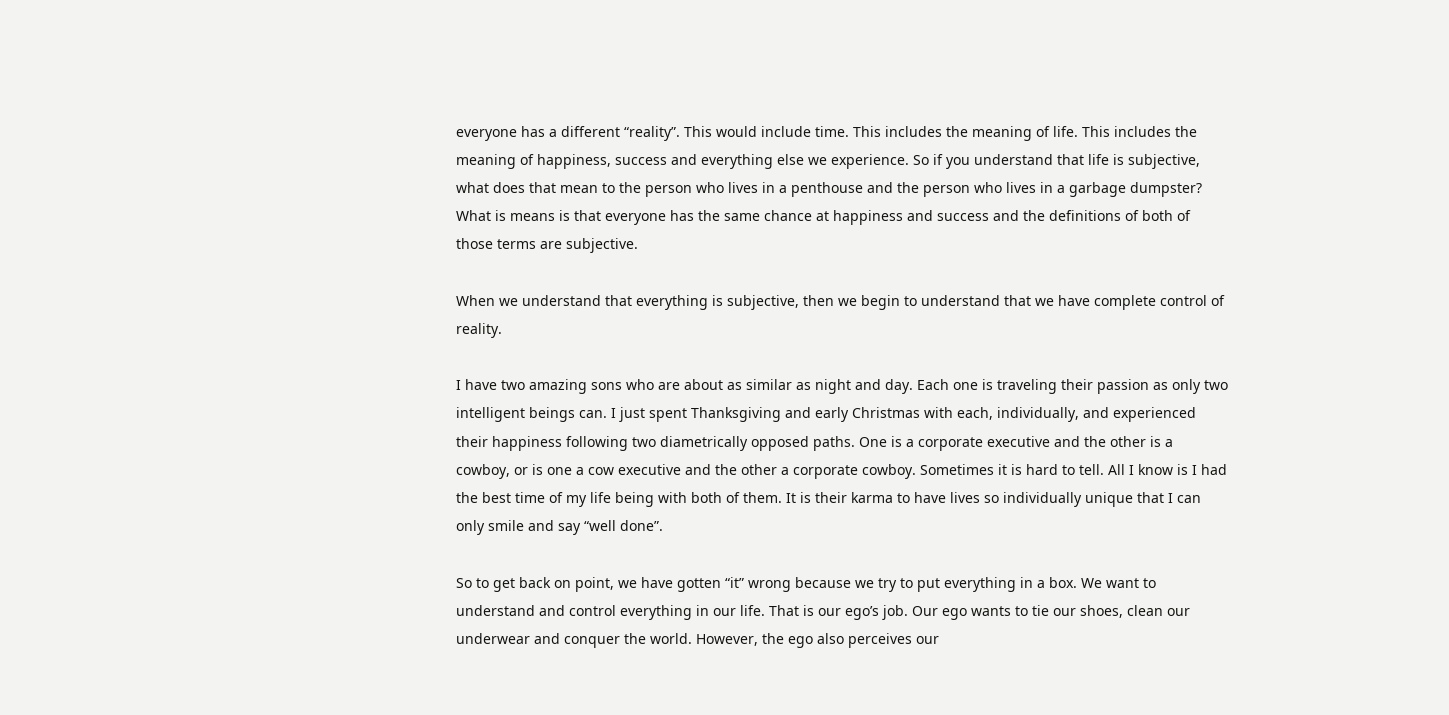everyone has a different “reality”. This would include time. This includes the meaning of life. This includes the meaning of happiness, success and everything else we experience. So if you understand that life is subjective, what does that mean to the person who lives in a penthouse and the person who lives in a garbage dumpster? What is means is that everyone has the same chance at happiness and success and the definitions of both of those terms are subjective.

When we understand that everything is subjective, then we begin to understand that we have complete control of reality.

I have two amazing sons who are about as similar as night and day. Each one is traveling their passion as only two intelligent beings can. I just spent Thanksgiving and early Christmas with each, individually, and experienced their happiness following two diametrically opposed paths. One is a corporate executive and the other is a cowboy, or is one a cow executive and the other a corporate cowboy. Sometimes it is hard to tell. All I know is I had the best time of my life being with both of them. It is their karma to have lives so individually unique that I can only smile and say “well done”.

So to get back on point, we have gotten “it” wrong because we try to put everything in a box. We want to understand and control everything in our life. That is our ego’s job. Our ego wants to tie our shoes, clean our underwear and conquer the world. However, the ego also perceives our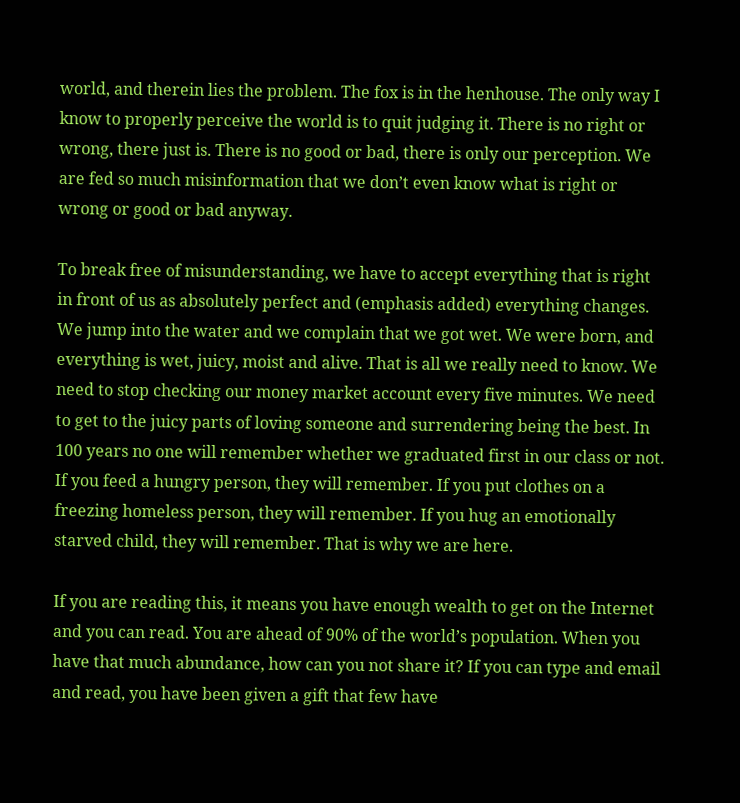world, and therein lies the problem. The fox is in the henhouse. The only way I know to properly perceive the world is to quit judging it. There is no right or wrong, there just is. There is no good or bad, there is only our perception. We are fed so much misinformation that we don’t even know what is right or wrong or good or bad anyway.

To break free of misunderstanding, we have to accept everything that is right in front of us as absolutely perfect and (emphasis added) everything changes. We jump into the water and we complain that we got wet. We were born, and everything is wet, juicy, moist and alive. That is all we really need to know. We need to stop checking our money market account every five minutes. We need to get to the juicy parts of loving someone and surrendering being the best. In 100 years no one will remember whether we graduated first in our class or not. If you feed a hungry person, they will remember. If you put clothes on a freezing homeless person, they will remember. If you hug an emotionally starved child, they will remember. That is why we are here.

If you are reading this, it means you have enough wealth to get on the Internet and you can read. You are ahead of 90% of the world’s population. When you have that much abundance, how can you not share it? If you can type and email and read, you have been given a gift that few have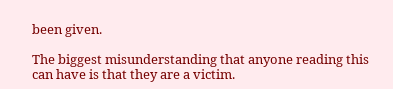been given.

The biggest misunderstanding that anyone reading this can have is that they are a victim.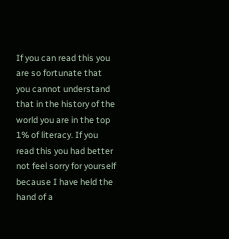If you can read this you are so fortunate that you cannot understand that in the history of the world you are in the top 1% of literacy. If you read this you had better not feel sorry for yourself because I have held the hand of a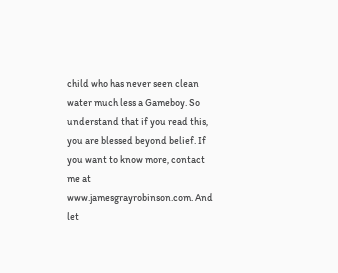child who has never seen clean water much less a Gameboy. So understand that if you read this, you are blessed beyond belief. If you want to know more, contact me at www.jamesgrayrobinson.com. And let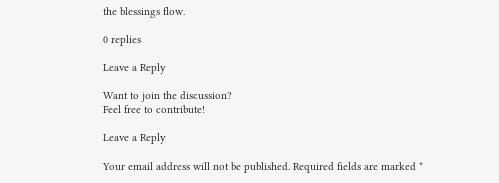the blessings flow.

0 replies

Leave a Reply

Want to join the discussion?
Feel free to contribute!

Leave a Reply

Your email address will not be published. Required fields are marked *